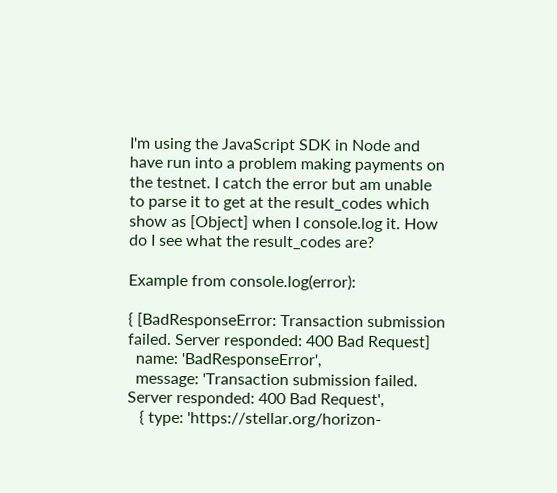I'm using the JavaScript SDK in Node and have run into a problem making payments on the testnet. I catch the error but am unable to parse it to get at the result_codes which show as [Object] when I console.log it. How do I see what the result_codes are?

Example from console.log(error):

{ [BadResponseError: Transaction submission failed. Server responded: 400 Bad Request]
  name: 'BadResponseError',
  message: 'Transaction submission failed. Server responded: 400 Bad Request',
   { type: 'https://stellar.org/horizon-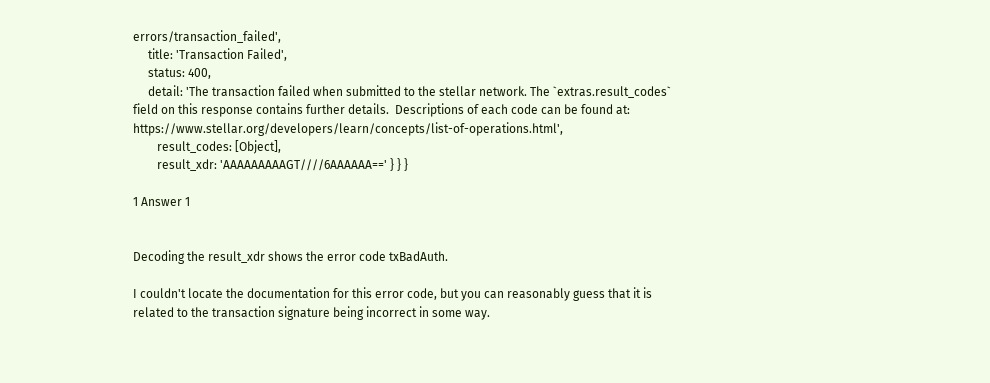errors/transaction_failed',
     title: 'Transaction Failed',
     status: 400,
     detail: 'The transaction failed when submitted to the stellar network. The `extras.result_codes` field on this response contains further details.  Descriptions of each code can be found at: https://www.stellar.org/developers/learn/concepts/list-of-operations.html',
        result_codes: [Object],
        result_xdr: 'AAAAAAAAAGT////6AAAAAA==' } } }

1 Answer 1


Decoding the result_xdr shows the error code txBadAuth.

I couldn't locate the documentation for this error code, but you can reasonably guess that it is related to the transaction signature being incorrect in some way.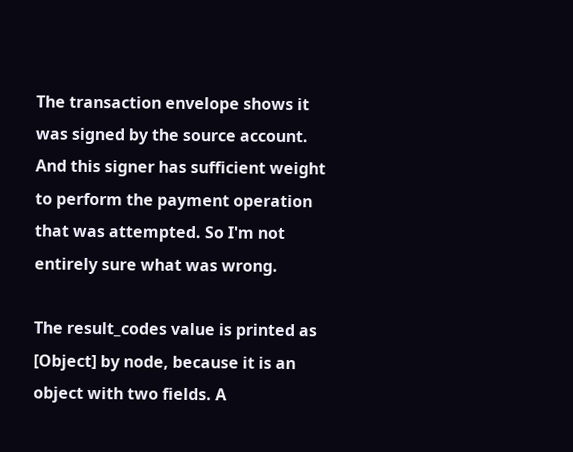The transaction envelope shows it was signed by the source account. And this signer has sufficient weight to perform the payment operation that was attempted. So I'm not entirely sure what was wrong.

The result_codes value is printed as [Object] by node, because it is an object with two fields. A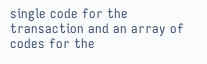single code for the transaction and an array of codes for the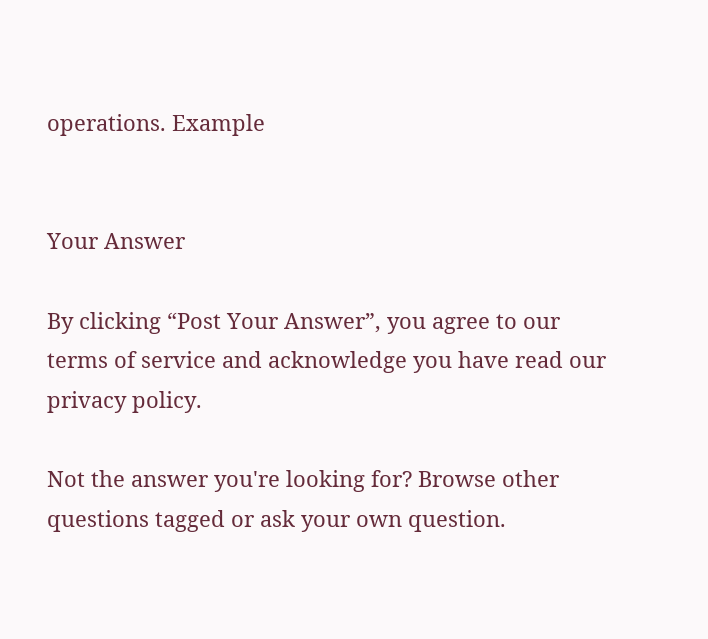operations. Example


Your Answer

By clicking “Post Your Answer”, you agree to our terms of service and acknowledge you have read our privacy policy.

Not the answer you're looking for? Browse other questions tagged or ask your own question.